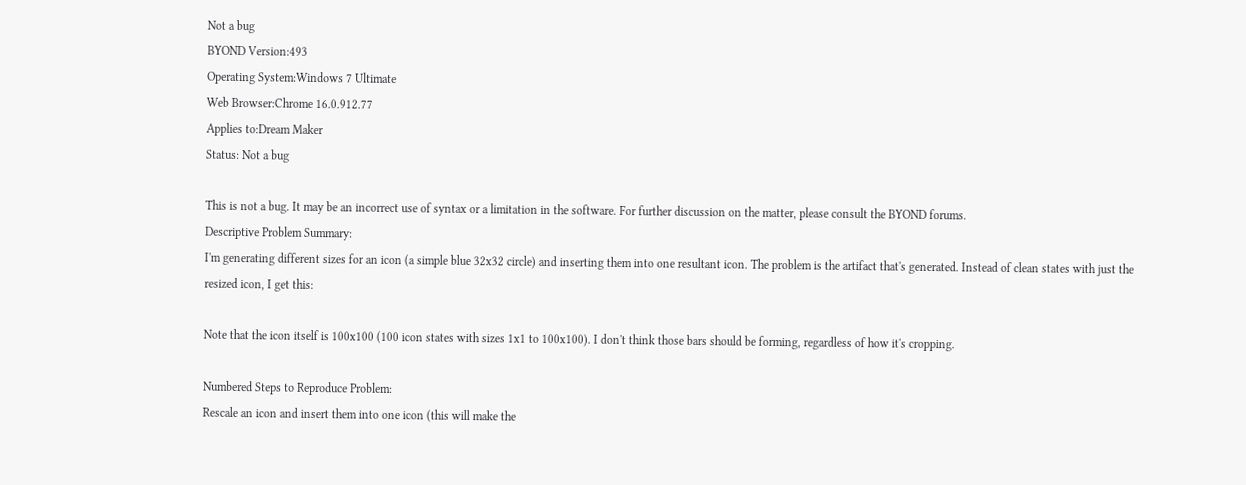Not a bug
BYOND Version:493
Operating System:Windows 7 Ultimate
Web Browser:Chrome 16.0.912.77
Applies to:Dream Maker
Status: Not a bug

This is not a bug. It may be an incorrect use of syntax or a limitation in the software. For further discussion on the matter, please consult the BYOND forums.
Descriptive Problem Summary:
I'm generating different sizes for an icon (a simple blue 32x32 circle) and inserting them into one resultant icon. The problem is the artifact that's generated. Instead of clean states with just the resized icon, I get this:

Note that the icon itself is 100x100 (100 icon states with sizes 1x1 to 100x100). I don't think those bars should be forming, regardless of how it's cropping.

Numbered Steps to Reproduce Problem:
Rescale an icon and insert them into one icon (this will make the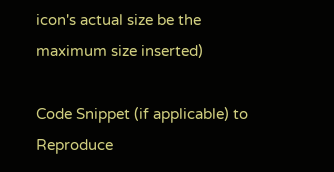icon's actual size be the maximum size inserted)

Code Snippet (if applicable) to Reproduce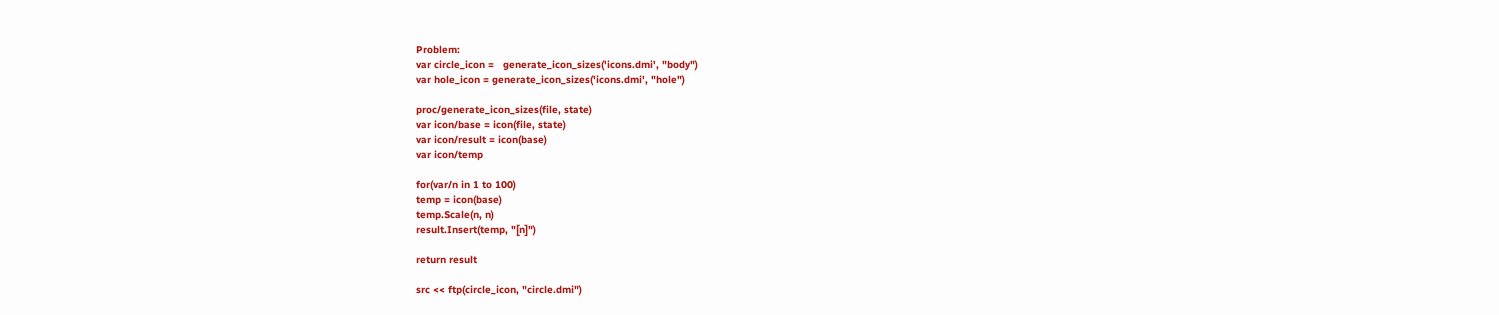Problem:
var circle_icon =   generate_icon_sizes('icons.dmi', "body")
var hole_icon = generate_icon_sizes('icons.dmi', "hole")

proc/generate_icon_sizes(file, state)
var icon/base = icon(file, state)
var icon/result = icon(base)
var icon/temp

for(var/n in 1 to 100)
temp = icon(base)
temp.Scale(n, n)
result.Insert(temp, "[n]")

return result

src << ftp(circle_icon, "circle.dmi")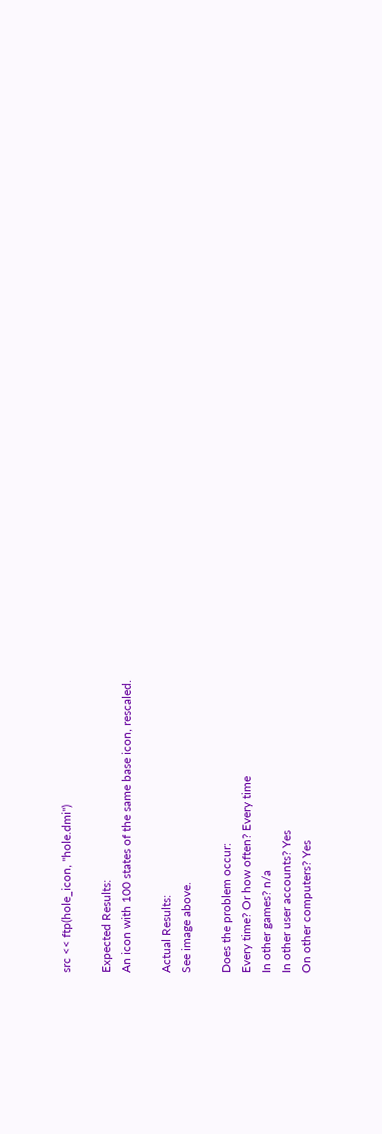src << ftp(hole_icon, "hole.dmi")

Expected Results:
An icon with 100 states of the same base icon, rescaled.

Actual Results:
See image above.

Does the problem occur:
Every time? Or how often? Every time
In other games? n/a
In other user accounts? Yes
On other computers? Yes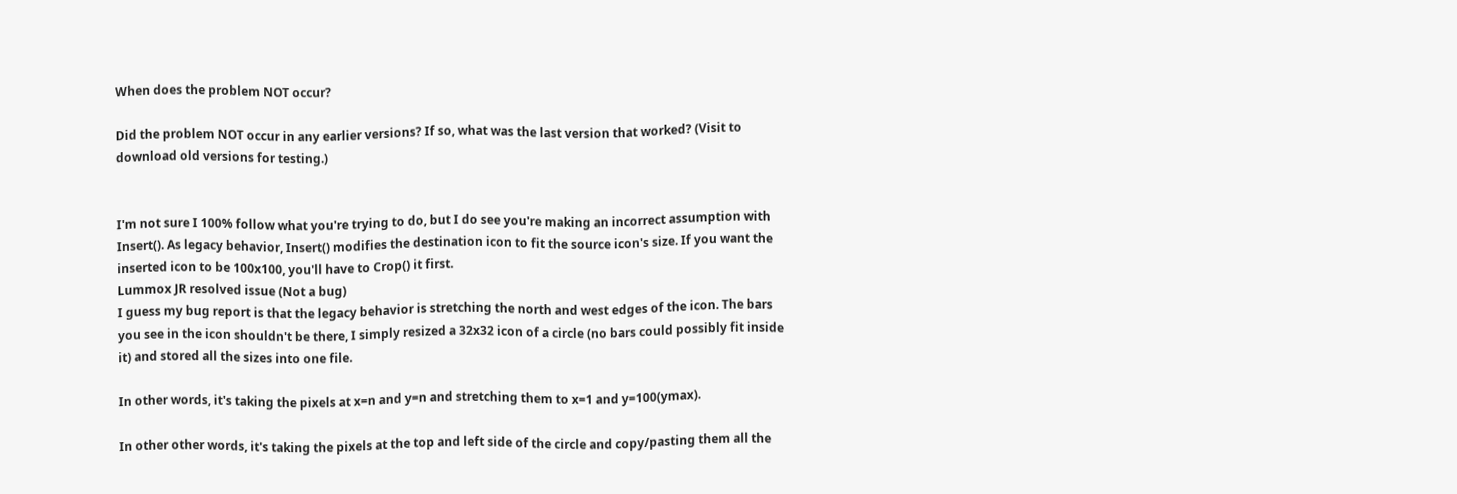When does the problem NOT occur?

Did the problem NOT occur in any earlier versions? If so, what was the last version that worked? (Visit to download old versions for testing.)


I'm not sure I 100% follow what you're trying to do, but I do see you're making an incorrect assumption with Insert(). As legacy behavior, Insert() modifies the destination icon to fit the source icon's size. If you want the inserted icon to be 100x100, you'll have to Crop() it first.
Lummox JR resolved issue (Not a bug)
I guess my bug report is that the legacy behavior is stretching the north and west edges of the icon. The bars you see in the icon shouldn't be there, I simply resized a 32x32 icon of a circle (no bars could possibly fit inside it) and stored all the sizes into one file.

In other words, it's taking the pixels at x=n and y=n and stretching them to x=1 and y=100(ymax).

In other other words, it's taking the pixels at the top and left side of the circle and copy/pasting them all the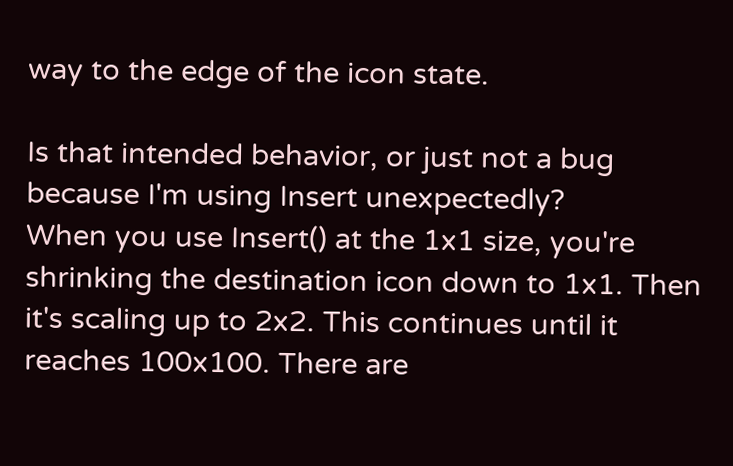way to the edge of the icon state.

Is that intended behavior, or just not a bug because I'm using Insert unexpectedly?
When you use Insert() at the 1x1 size, you're shrinking the destination icon down to 1x1. Then it's scaling up to 2x2. This continues until it reaches 100x100. There are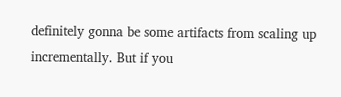definitely gonna be some artifacts from scaling up incrementally. But if you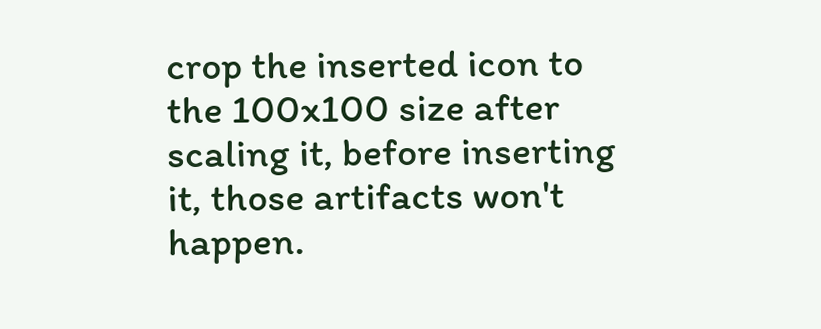crop the inserted icon to the 100x100 size after scaling it, before inserting it, those artifacts won't happen.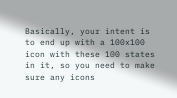Basically, your intent is to end up with a 100x100 icon with these 100 states in it, so you need to make sure any icons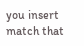you insert match that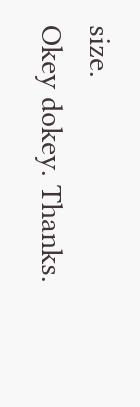size.
Okey dokey. Thanks.